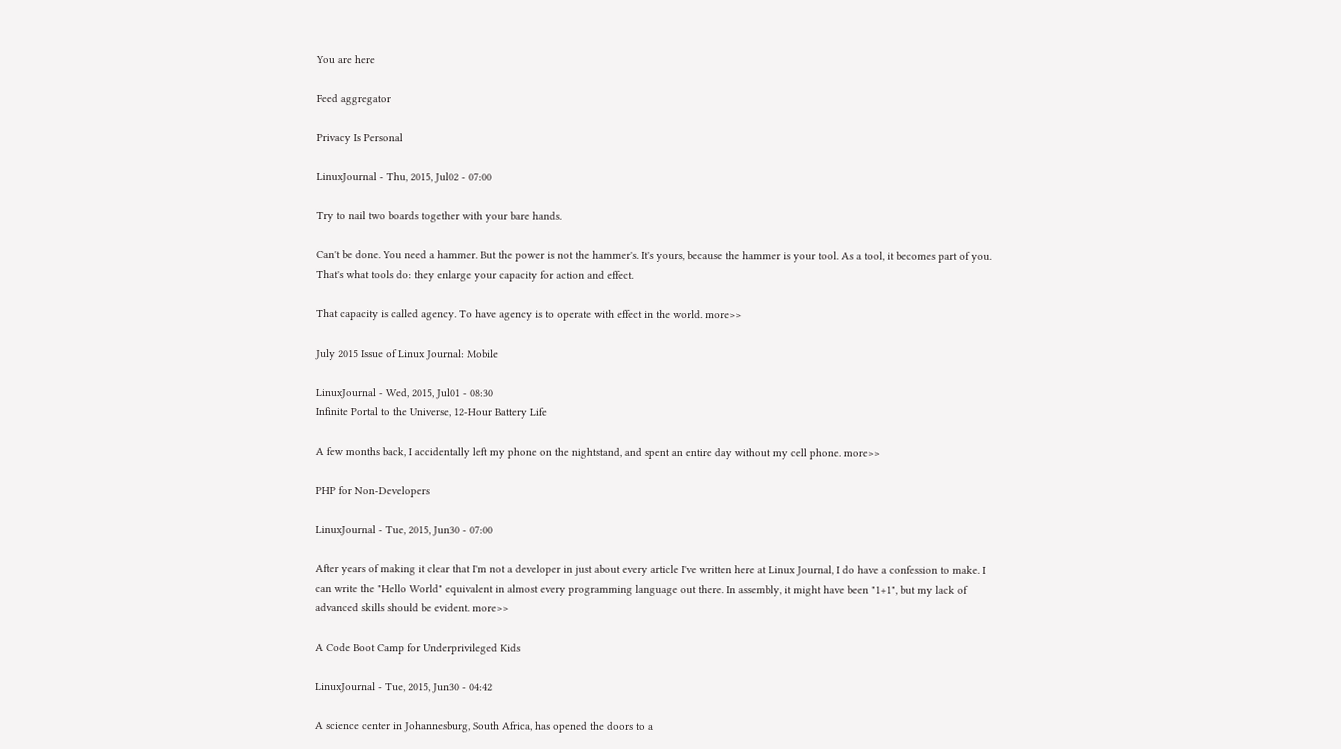You are here

Feed aggregator

Privacy Is Personal

LinuxJournal - Thu, 2015, Jul02 - 07:00

Try to nail two boards together with your bare hands.

Can't be done. You need a hammer. But the power is not the hammer's. It's yours, because the hammer is your tool. As a tool, it becomes part of you. That's what tools do: they enlarge your capacity for action and effect.

That capacity is called agency. To have agency is to operate with effect in the world. more>>

July 2015 Issue of Linux Journal: Mobile

LinuxJournal - Wed, 2015, Jul01 - 08:30
Infinite Portal to the Universe, 12-Hour Battery Life

A few months back, I accidentally left my phone on the nightstand, and spent an entire day without my cell phone. more>>

PHP for Non-Developers

LinuxJournal - Tue, 2015, Jun30 - 07:00

After years of making it clear that I'm not a developer in just about every article I've written here at Linux Journal, I do have a confession to make. I can write the "Hello World" equivalent in almost every programming language out there. In assembly, it might have been "1+1", but my lack of advanced skills should be evident. more>>

A Code Boot Camp for Underprivileged Kids

LinuxJournal - Tue, 2015, Jun30 - 04:42

A science center in Johannesburg, South Africa, has opened the doors to a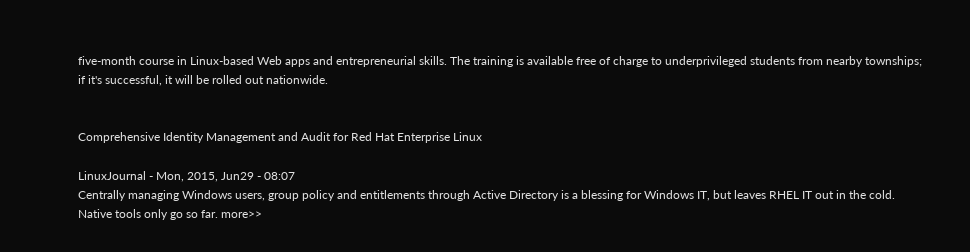five-month course in Linux-based Web apps and entrepreneurial skills. The training is available free of charge to underprivileged students from nearby townships; if it's successful, it will be rolled out nationwide.


Comprehensive Identity Management and Audit for Red Hat Enterprise Linux

LinuxJournal - Mon, 2015, Jun29 - 08:07
Centrally managing Windows users, group policy and entitlements through Active Directory is a blessing for Windows IT, but leaves RHEL IT out in the cold. Native tools only go so far. more>>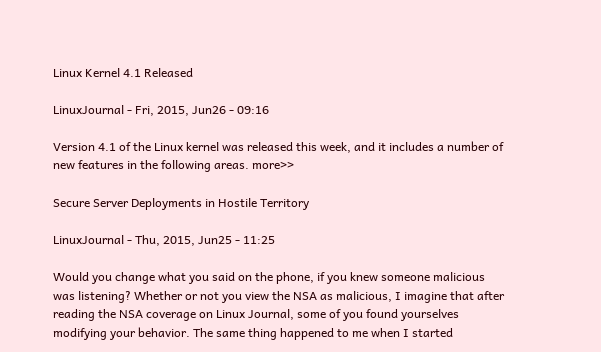Linux Kernel 4.1 Released

LinuxJournal - Fri, 2015, Jun26 - 09:16

Version 4.1 of the Linux kernel was released this week, and it includes a number of new features in the following areas. more>>

Secure Server Deployments in Hostile Territory

LinuxJournal - Thu, 2015, Jun25 - 11:25

Would you change what you said on the phone, if you knew someone malicious was listening? Whether or not you view the NSA as malicious, I imagine that after reading the NSA coverage on Linux Journal, some of you found yourselves modifying your behavior. The same thing happened to me when I started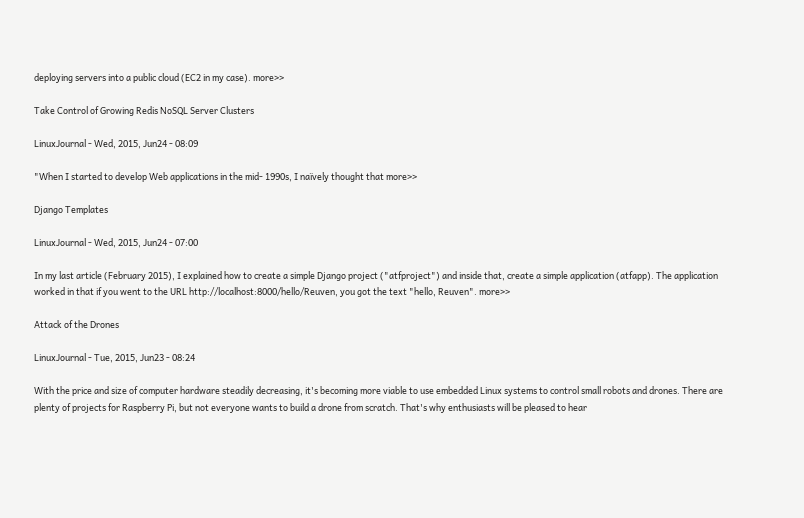deploying servers into a public cloud (EC2 in my case). more>>

Take Control of Growing Redis NoSQL Server Clusters

LinuxJournal - Wed, 2015, Jun24 - 08:09

"When I started to develop Web applications in the mid- 1990s, I naïvely thought that more>>

Django Templates

LinuxJournal - Wed, 2015, Jun24 - 07:00

In my last article (February 2015), I explained how to create a simple Django project ("atfproject") and inside that, create a simple application (atfapp). The application worked in that if you went to the URL http://localhost:8000/hello/Reuven, you got the text "hello, Reuven". more>>

Attack of the Drones

LinuxJournal - Tue, 2015, Jun23 - 08:24

With the price and size of computer hardware steadily decreasing, it's becoming more viable to use embedded Linux systems to control small robots and drones. There are plenty of projects for Raspberry Pi, but not everyone wants to build a drone from scratch. That's why enthusiasts will be pleased to hear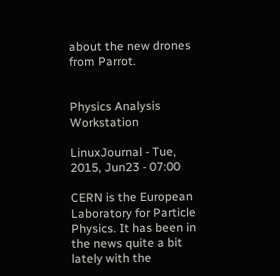about the new drones from Parrot.


Physics Analysis Workstation

LinuxJournal - Tue, 2015, Jun23 - 07:00

CERN is the European Laboratory for Particle Physics. It has been in the news quite a bit lately with the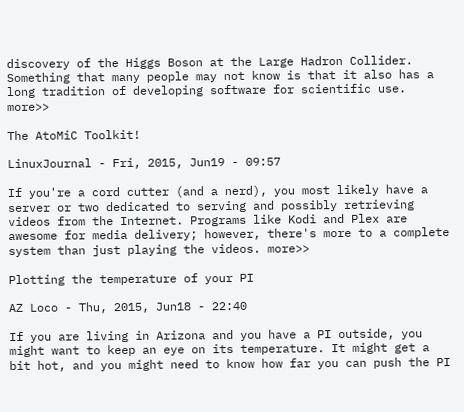discovery of the Higgs Boson at the Large Hadron Collider. Something that many people may not know is that it also has a long tradition of developing software for scientific use. more>>

The AtoMiC Toolkit!

LinuxJournal - Fri, 2015, Jun19 - 09:57

If you're a cord cutter (and a nerd), you most likely have a server or two dedicated to serving and possibly retrieving videos from the Internet. Programs like Kodi and Plex are awesome for media delivery; however, there's more to a complete system than just playing the videos. more>>

Plotting the temperature of your PI

AZ Loco - Thu, 2015, Jun18 - 22:40

If you are living in Arizona and you have a PI outside, you might want to keep an eye on its temperature. It might get a bit hot, and you might need to know how far you can push the PI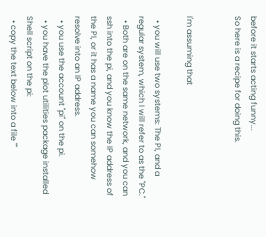before it starts acting funny...
So here is a recipe for doing this.


I'm assuming that

  • you will use two systems: The PI, and a regular system, which I will refer to as the "PC."
  • Both are on the same network, and you can ssh into the pi, and you know the IP address of the PI, or it has a name you can somehow resolve into an IP address.
  • you use the account "pi" on the pi.
  • you have the plot utilities package installed
Shell script on the pi:
  • copy the text below into a file ""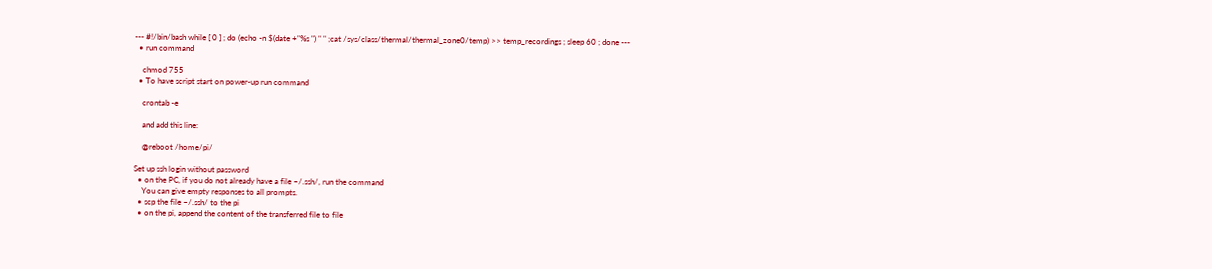--- #!/bin/bash while [ 0 ] ; do (echo -n $(date +"%s ") " " ;cat /sys/class/thermal/thermal_zone0/temp) >> temp_recordings ; sleep 60 ; done ---
  • run command

    chmod 755
  • To have script start on power-up run command

    crontab -e

    and add this line:

    @reboot /home/pi/

Set up ssh login without password
  • on the PC, if you do not already have a file ~/.ssh/, run the command
    You can give empty responses to all prompts.
  • scp the file ~/.ssh/ to the pi
  • on the pi, append the content of the transferred file to file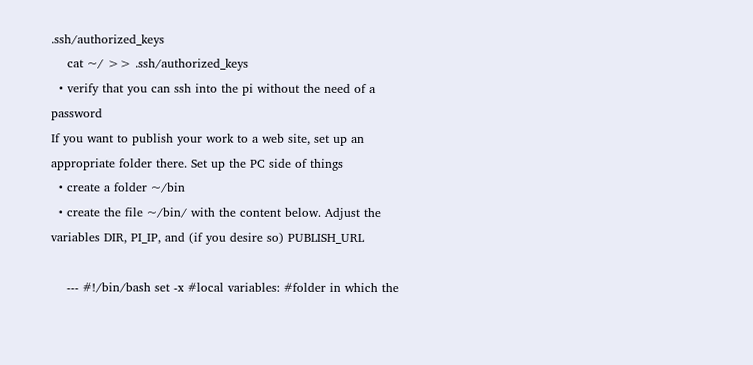.ssh/authorized_keys
    cat ~/ >> .ssh/authorized_keys
  • verify that you can ssh into the pi without the need of a password
If you want to publish your work to a web site, set up an appropriate folder there. Set up the PC side of things
  • create a folder ~/bin
  • create the file ~/bin/ with the content below. Adjust the variables DIR, PI_IP, and (if you desire so) PUBLISH_URL

    --- #!/bin/bash set -x #local variables: #folder in which the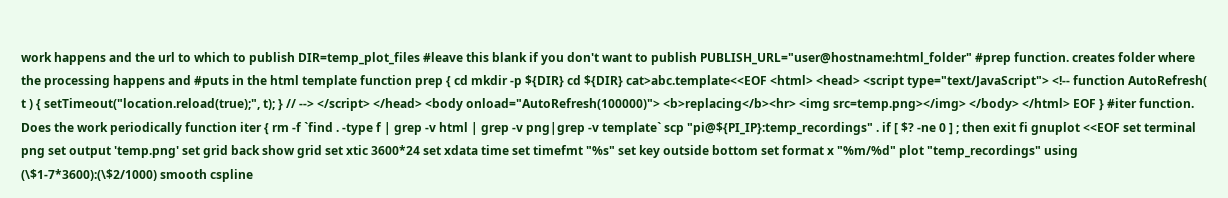work happens and the url to which to publish DIR=temp_plot_files #leave this blank if you don't want to publish PUBLISH_URL="user@hostname:html_folder" #prep function. creates folder where the processing happens and #puts in the html template function prep { cd mkdir -p ${DIR} cd ${DIR} cat>abc.template<<EOF <html> <head> <script type="text/JavaScript"> <!-- function AutoRefresh( t ) { setTimeout("location.reload(true);", t); } // --> </script> </head> <body onload="AutoRefresh(100000)"> <b>replacing</b><hr> <img src=temp.png></img> </body> </html> EOF } #iter function. Does the work periodically function iter { rm -f `find . -type f | grep -v html | grep -v png|grep -v template` scp "pi@${PI_IP}:temp_recordings" . if [ $? -ne 0 ] ; then exit fi gnuplot <<EOF set terminal png set output 'temp.png' set grid back show grid set xtic 3600*24 set xdata time set timefmt "%s" set key outside bottom set format x "%m/%d" plot "temp_recordings" using (\$1-7*3600):(\$2/1000) smooth cspline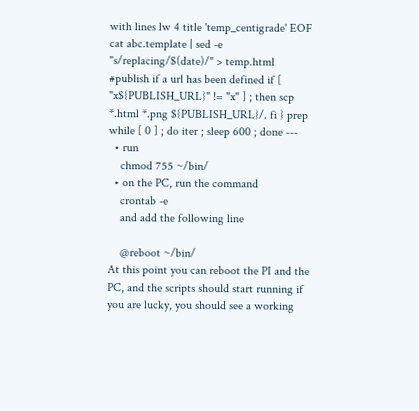with lines lw 4 title 'temp_centigrade' EOF cat abc.template | sed -e "s/replacing/$(date)/" > temp.html #publish if a url has been defined if [ "x${PUBLISH_URL}" != "x" ] ; then scp *.html *.png ${PUBLISH_URL}/. fi } prep while [ 0 ] ; do iter ; sleep 600 ; done ---
  • run
    chmod 755 ~/bin/
  • on the PC, run the command
    crontab -e
    and add the following line

    @reboot ~/bin/
At this point you can reboot the PI and the PC, and the scripts should start running if you are lucky, you should see a working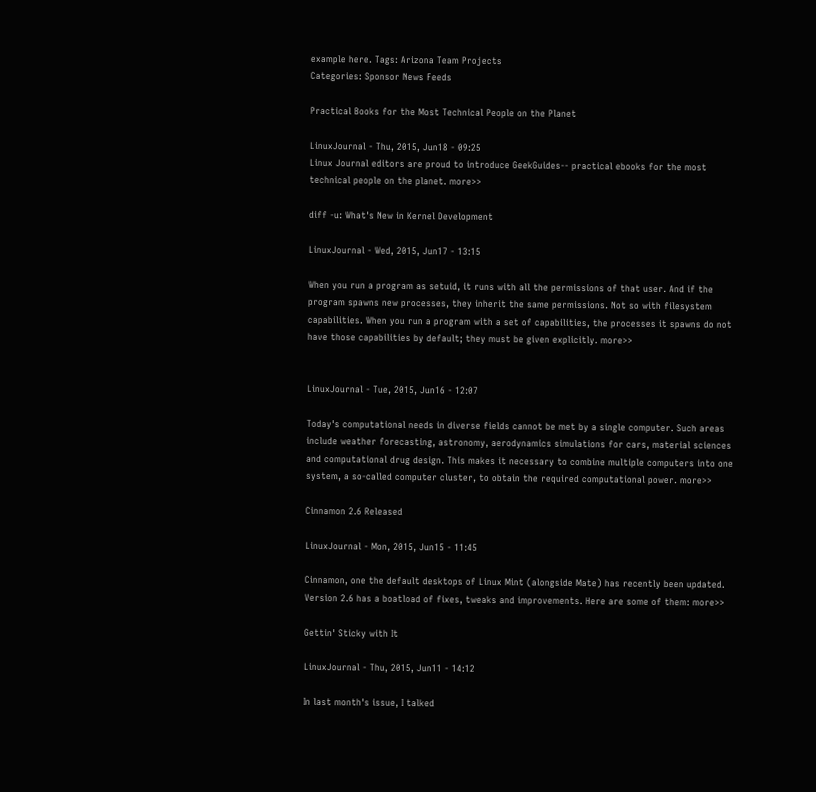example here. Tags: Arizona Team Projects
Categories: Sponsor News Feeds

Practical Books for the Most Technical People on the Planet

LinuxJournal - Thu, 2015, Jun18 - 09:25
Linux Journal editors are proud to introduce GeekGuides-- practical ebooks for the most technical people on the planet. more>>

diff -u: What's New in Kernel Development

LinuxJournal - Wed, 2015, Jun17 - 13:15

When you run a program as setuid, it runs with all the permissions of that user. And if the program spawns new processes, they inherit the same permissions. Not so with filesystem capabilities. When you run a program with a set of capabilities, the processes it spawns do not have those capabilities by default; they must be given explicitly. more>>


LinuxJournal - Tue, 2015, Jun16 - 12:07

Today's computational needs in diverse fields cannot be met by a single computer. Such areas include weather forecasting, astronomy, aerodynamics simulations for cars, material sciences and computational drug design. This makes it necessary to combine multiple computers into one system, a so-called computer cluster, to obtain the required computational power. more>>

Cinnamon 2.6 Released

LinuxJournal - Mon, 2015, Jun15 - 11:45

Cinnamon, one the default desktops of Linux Mint (alongside Mate) has recently been updated. Version 2.6 has a boatload of fixes, tweaks and improvements. Here are some of them: more>>

Gettin' Sticky with It

LinuxJournal - Thu, 2015, Jun11 - 14:12

In last month's issue, I talked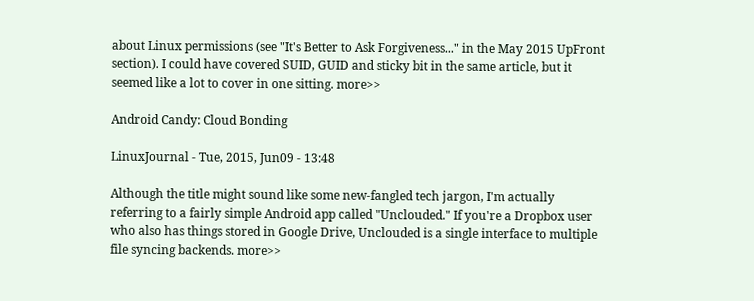about Linux permissions (see "It's Better to Ask Forgiveness..." in the May 2015 UpFront section). I could have covered SUID, GUID and sticky bit in the same article, but it seemed like a lot to cover in one sitting. more>>

Android Candy: Cloud Bonding

LinuxJournal - Tue, 2015, Jun09 - 13:48

Although the title might sound like some new-fangled tech jargon, I'm actually referring to a fairly simple Android app called "Unclouded." If you're a Dropbox user who also has things stored in Google Drive, Unclouded is a single interface to multiple file syncing backends. more>>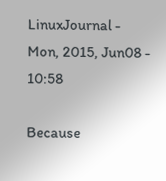LinuxJournal - Mon, 2015, Jun08 - 10:58

Because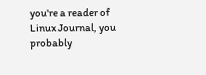you're a reader of Linux Journal, you probably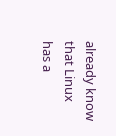already know that Linux has a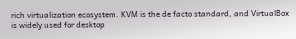rich virtualization ecosystem. KVM is the de facto standard, and VirtualBox is widely used for desktop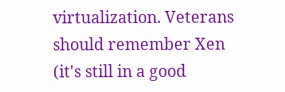virtualization. Veterans should remember Xen (it's still in a good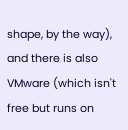shape, by the way), and there is also VMware (which isn't free but runs on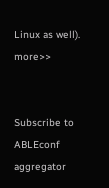Linux as well). more>>


Subscribe to ABLEconf aggregator